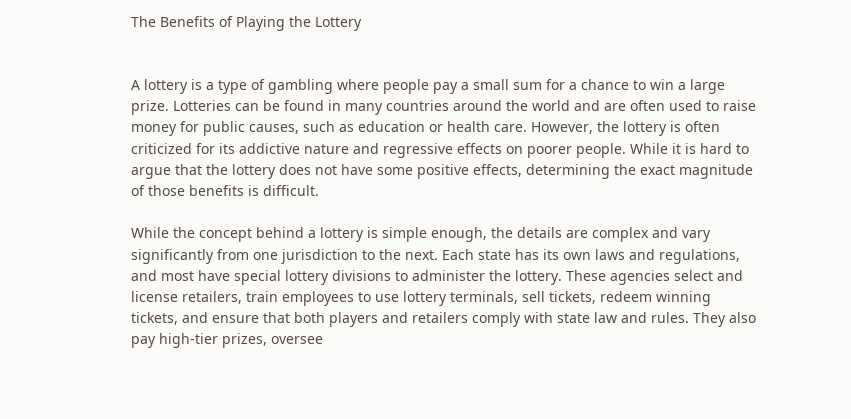The Benefits of Playing the Lottery


A lottery is a type of gambling where people pay a small sum for a chance to win a large prize. Lotteries can be found in many countries around the world and are often used to raise money for public causes, such as education or health care. However, the lottery is often criticized for its addictive nature and regressive effects on poorer people. While it is hard to argue that the lottery does not have some positive effects, determining the exact magnitude of those benefits is difficult.

While the concept behind a lottery is simple enough, the details are complex and vary significantly from one jurisdiction to the next. Each state has its own laws and regulations, and most have special lottery divisions to administer the lottery. These agencies select and license retailers, train employees to use lottery terminals, sell tickets, redeem winning tickets, and ensure that both players and retailers comply with state law and rules. They also pay high-tier prizes, oversee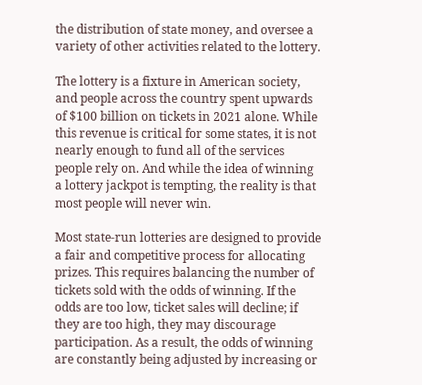the distribution of state money, and oversee a variety of other activities related to the lottery.

The lottery is a fixture in American society, and people across the country spent upwards of $100 billion on tickets in 2021 alone. While this revenue is critical for some states, it is not nearly enough to fund all of the services people rely on. And while the idea of winning a lottery jackpot is tempting, the reality is that most people will never win.

Most state-run lotteries are designed to provide a fair and competitive process for allocating prizes. This requires balancing the number of tickets sold with the odds of winning. If the odds are too low, ticket sales will decline; if they are too high, they may discourage participation. As a result, the odds of winning are constantly being adjusted by increasing or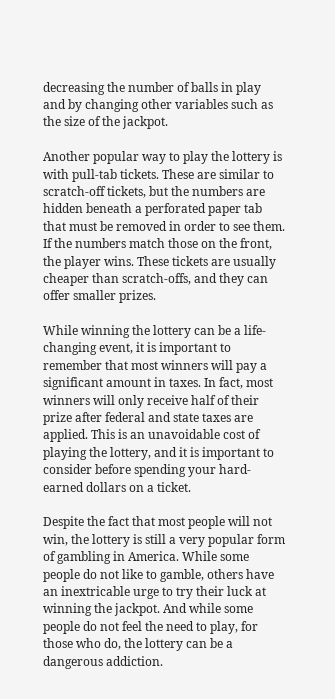decreasing the number of balls in play and by changing other variables such as the size of the jackpot.

Another popular way to play the lottery is with pull-tab tickets. These are similar to scratch-off tickets, but the numbers are hidden beneath a perforated paper tab that must be removed in order to see them. If the numbers match those on the front, the player wins. These tickets are usually cheaper than scratch-offs, and they can offer smaller prizes.

While winning the lottery can be a life-changing event, it is important to remember that most winners will pay a significant amount in taxes. In fact, most winners will only receive half of their prize after federal and state taxes are applied. This is an unavoidable cost of playing the lottery, and it is important to consider before spending your hard-earned dollars on a ticket.

Despite the fact that most people will not win, the lottery is still a very popular form of gambling in America. While some people do not like to gamble, others have an inextricable urge to try their luck at winning the jackpot. And while some people do not feel the need to play, for those who do, the lottery can be a dangerous addiction.